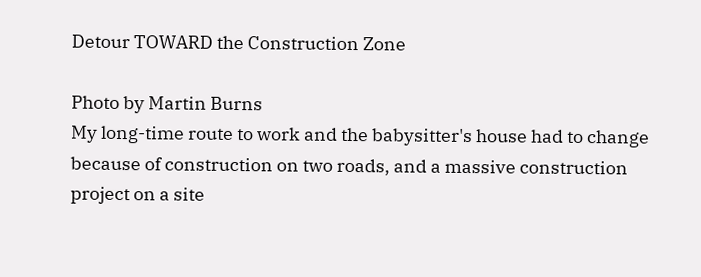Detour TOWARD the Construction Zone

Photo by Martin Burns
My long-time route to work and the babysitter's house had to change because of construction on two roads, and a massive construction project on a site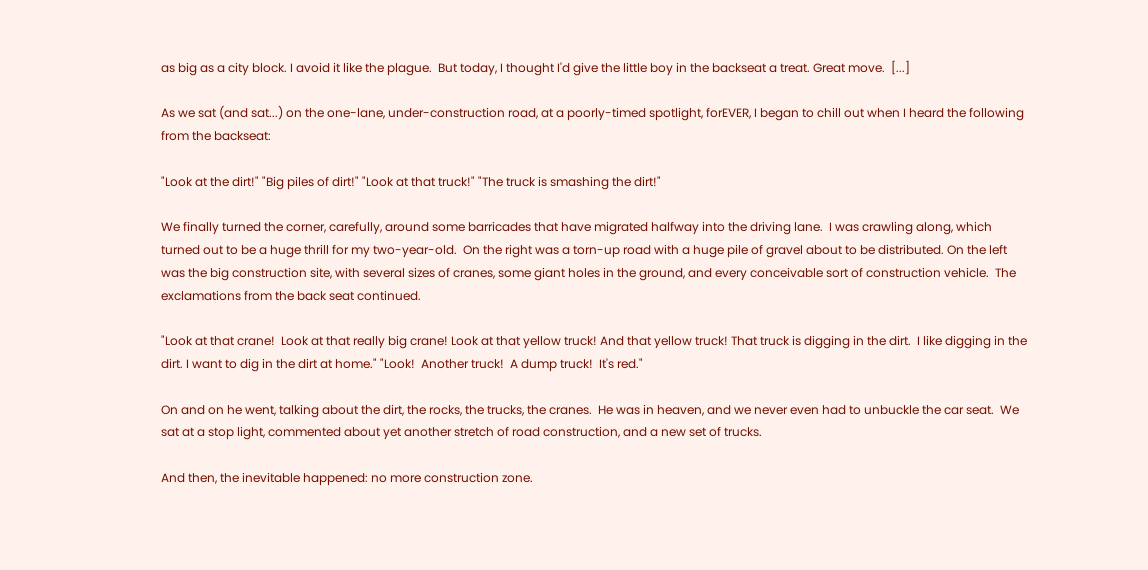as big as a city block. I avoid it like the plague.  But today, I thought I'd give the little boy in the backseat a treat. Great move.  [...]

As we sat (and sat...) on the one-lane, under-construction road, at a poorly-timed spotlight, forEVER, I began to chill out when I heard the following from the backseat:

"Look at the dirt!" "Big piles of dirt!" "Look at that truck!" "The truck is smashing the dirt!"

We finally turned the corner, carefully, around some barricades that have migrated halfway into the driving lane.  I was crawling along, which turned out to be a huge thrill for my two-year-old.  On the right was a torn-up road with a huge pile of gravel about to be distributed. On the left was the big construction site, with several sizes of cranes, some giant holes in the ground, and every conceivable sort of construction vehicle.  The exclamations from the back seat continued.

"Look at that crane!  Look at that really big crane! Look at that yellow truck! And that yellow truck! That truck is digging in the dirt.  I like digging in the dirt. I want to dig in the dirt at home." "Look!  Another truck!  A dump truck!  It's red."

On and on he went, talking about the dirt, the rocks, the trucks, the cranes.  He was in heaven, and we never even had to unbuckle the car seat.  We sat at a stop light, commented about yet another stretch of road construction, and a new set of trucks.

And then, the inevitable happened: no more construction zone.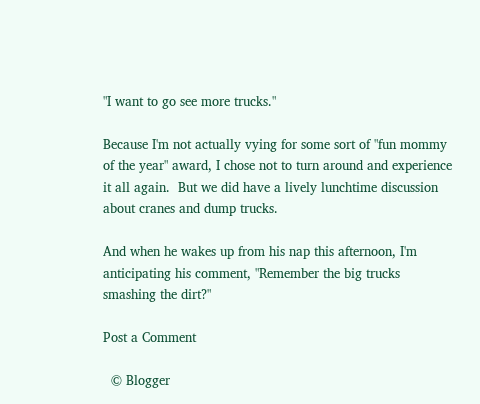"I want to go see more trucks."

Because I'm not actually vying for some sort of "fun mommy of the year" award, I chose not to turn around and experience it all again.  But we did have a lively lunchtime discussion about cranes and dump trucks.

And when he wakes up from his nap this afternoon, I'm anticipating his comment, "Remember the big trucks smashing the dirt?"

Post a Comment

  © Blogger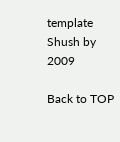template Shush by 2009

Back to TOP